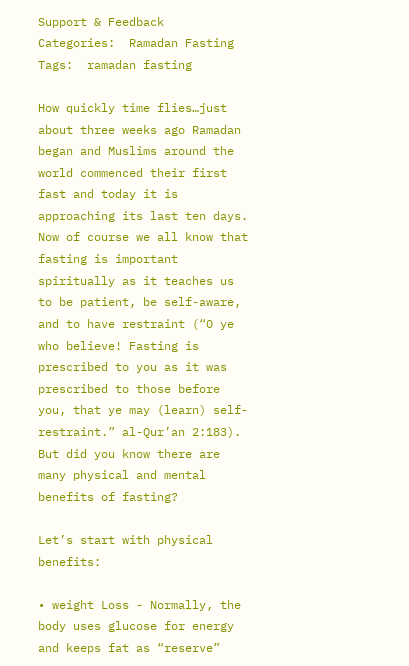Support & Feedback
Categories:  Ramadan Fasting
Tags:  ramadan fasting

How quickly time flies…just about three weeks ago Ramadan began and Muslims around the world commenced their first fast and today it is approaching its last ten days. Now of course we all know that fasting is important spiritually as it teaches us to be patient, be self-aware, and to have restraint (“O ye who believe! Fasting is prescribed to you as it was prescribed to those before you, that ye may (learn) self-restraint.” al-Qur’an 2:183). But did you know there are many physical and mental benefits of fasting?

Let’s start with physical benefits:

• weight Loss - Normally, the body uses glucose for energy and keeps fat as “reserve”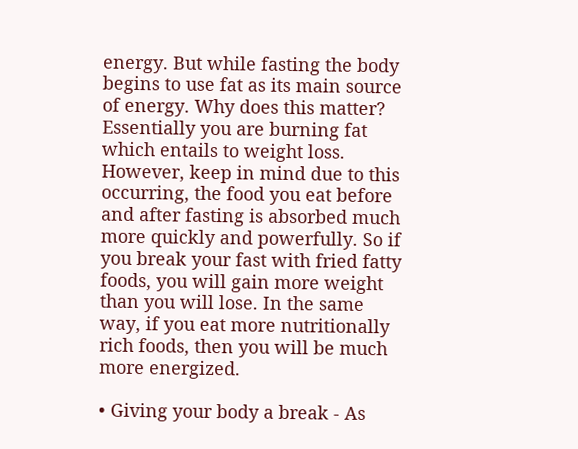energy. But while fasting the body begins to use fat as its main source of energy. Why does this matter? Essentially you are burning fat which entails to weight loss. However, keep in mind due to this occurring, the food you eat before and after fasting is absorbed much more quickly and powerfully. So if you break your fast with fried fatty foods, you will gain more weight than you will lose. In the same way, if you eat more nutritionally rich foods, then you will be much more energized.

• Giving your body a break - As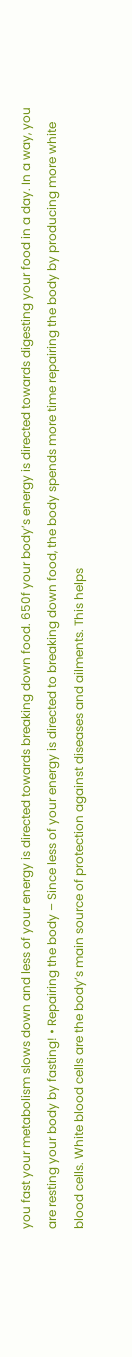you fast your metabolism slows down and less of your energy is directed towards breaking down food. 650f your body’s energy is directed towards digesting your food in a day. In a way, you are resting your body by fasting! • Repairing the body – Since less of your energy is directed to breaking down food, the body spends more time repairing the body by producing more white blood cells. White blood cells are the body’s main source of protection against diseases and ailments. This helps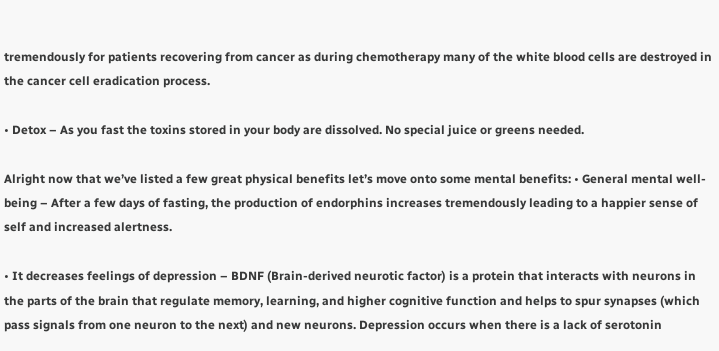tremendously for patients recovering from cancer as during chemotherapy many of the white blood cells are destroyed in the cancer cell eradication process.

• Detox – As you fast the toxins stored in your body are dissolved. No special juice or greens needed.

Alright now that we’ve listed a few great physical benefits let’s move onto some mental benefits: • General mental well-being – After a few days of fasting, the production of endorphins increases tremendously leading to a happier sense of self and increased alertness.

• It decreases feelings of depression – BDNF (Brain-derived neurotic factor) is a protein that interacts with neurons in the parts of the brain that regulate memory, learning, and higher cognitive function and helps to spur synapses (which pass signals from one neuron to the next) and new neurons. Depression occurs when there is a lack of serotonin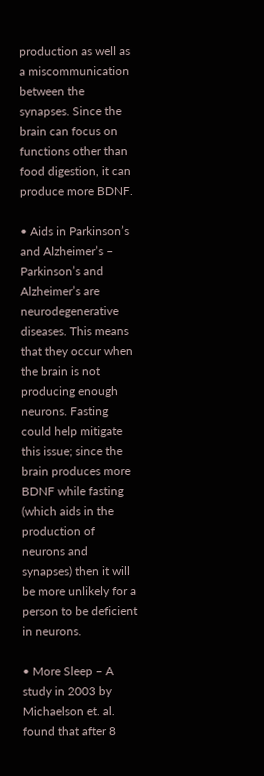production as well as a miscommunication between the synapses. Since the brain can focus on functions other than food digestion, it can produce more BDNF.

• Aids in Parkinson’s and Alzheimer’s – Parkinson’s and Alzheimer’s are neurodegenerative diseases. This means that they occur when the brain is not producing enough neurons. Fasting could help mitigate this issue; since the brain produces more BDNF while fasting (which aids in the production of neurons and synapses) then it will be more unlikely for a person to be deficient in neurons.

• More Sleep – A study in 2003 by Michaelson et. al. found that after 8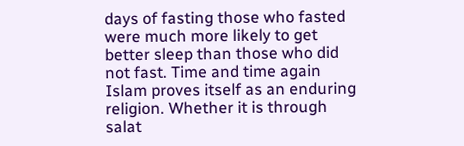days of fasting those who fasted were much more likely to get better sleep than those who did not fast. Time and time again Islam proves itself as an enduring religion. Whether it is through salat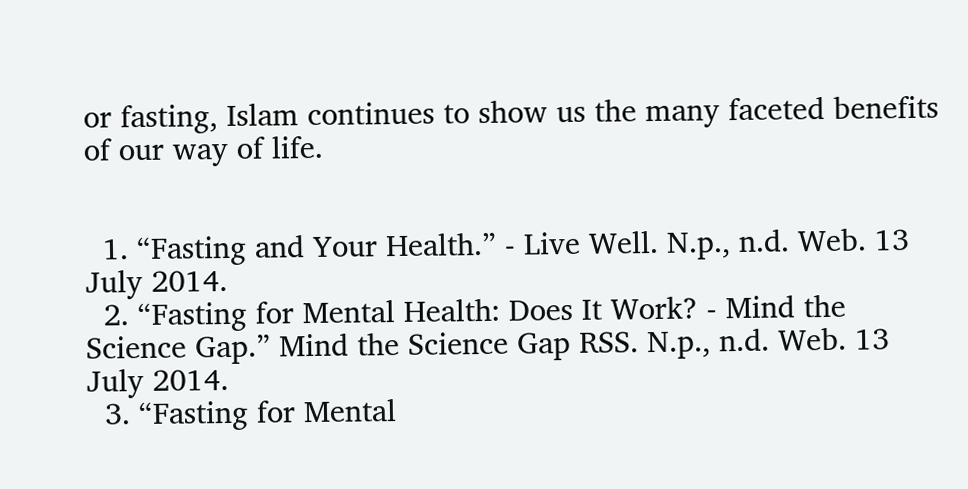or fasting, Islam continues to show us the many faceted benefits of our way of life.


  1. “Fasting and Your Health.” - Live Well. N.p., n.d. Web. 13 July 2014.
  2. “Fasting for Mental Health: Does It Work? - Mind the Science Gap.” Mind the Science Gap RSS. N.p., n.d. Web. 13 July 2014.
  3. “Fasting for Mental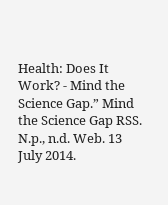Health: Does It Work? - Mind the Science Gap.” Mind the Science Gap RSS. N.p., n.d. Web. 13 July 2014.